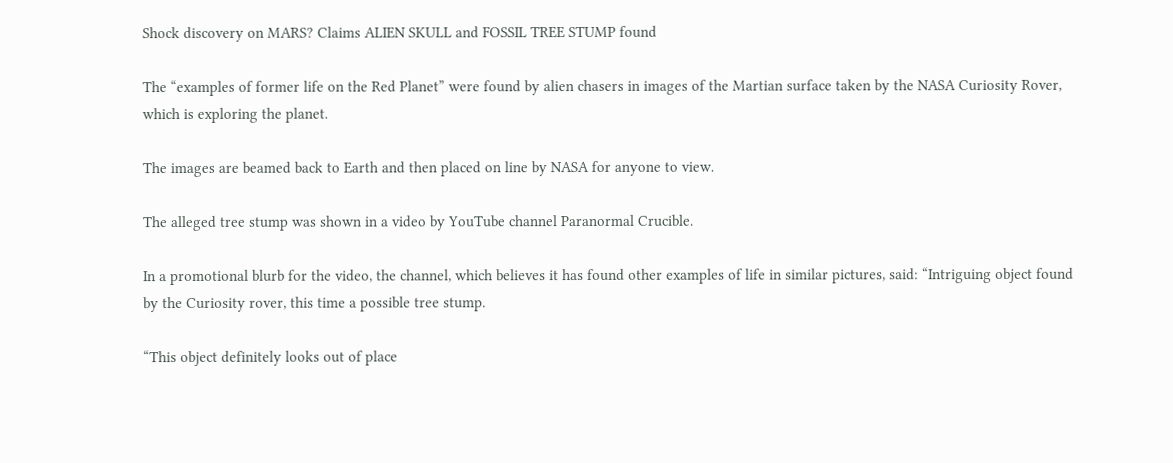Shock discovery on MARS? Claims ALIEN SKULL and FOSSIL TREE STUMP found

The “examples of former life on the Red Planet” were found by alien chasers in images of the Martian surface taken by the NASA Curiosity Rover, which is exploring the planet.

The images are beamed back to Earth and then placed on line by NASA for anyone to view.

The alleged tree stump was shown in a video by YouTube channel Paranormal Crucible.

In a promotional blurb for the video, the channel, which believes it has found other examples of life in similar pictures, said: “Intriguing object found by the Curiosity rover, this time a possible tree stump.

“This object definitely looks out of place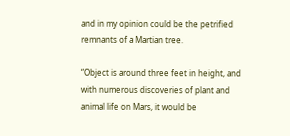and in my opinion could be the petrified remnants of a Martian tree.

“Object is around three feet in height, and with numerous discoveries of plant and animal life on Mars, it would be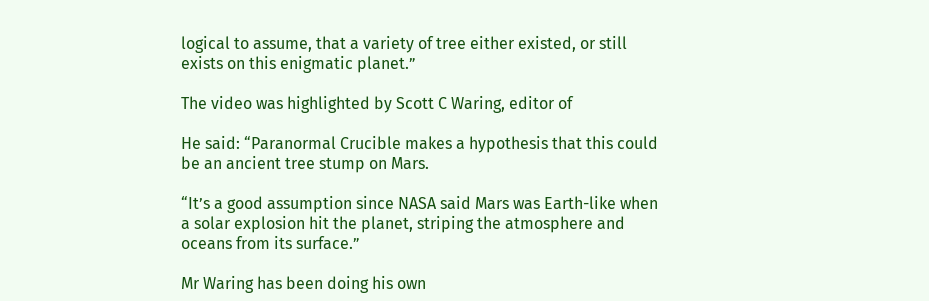logical to assume, that a variety of tree either existed, or still exists on this enigmatic planet.”

The video was highlighted by Scott C Waring, editor of

He said: “Paranormal Crucible makes a hypothesis that this could be an ancient tree stump on Mars.

“It’s a good assumption since NASA said Mars was Earth-like when a solar explosion hit the planet, striping the atmosphere and oceans from its surface.”

Mr Waring has been doing his own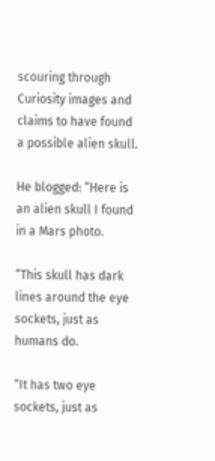scouring through Curiosity images and claims to have found a possible alien skull.

He blogged: “Here is an alien skull I found in a Mars photo.

“This skull has dark lines around the eye sockets, just as humans do.

“It has two eye sockets, just as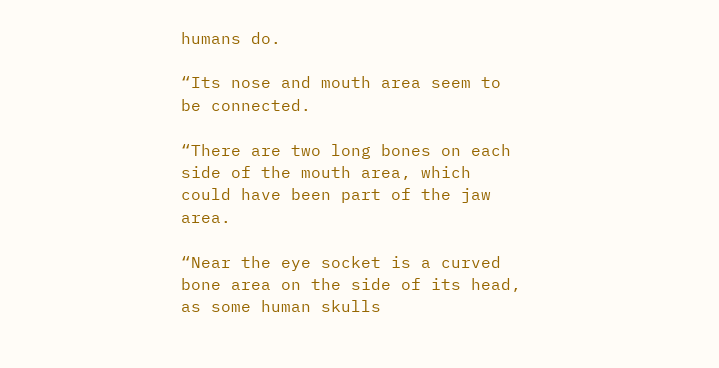humans do.

“Its nose and mouth area seem to be connected.

“There are two long bones on each side of the mouth area, which could have been part of the jaw area.

“Near the eye socket is a curved bone area on the side of its head, as some human skulls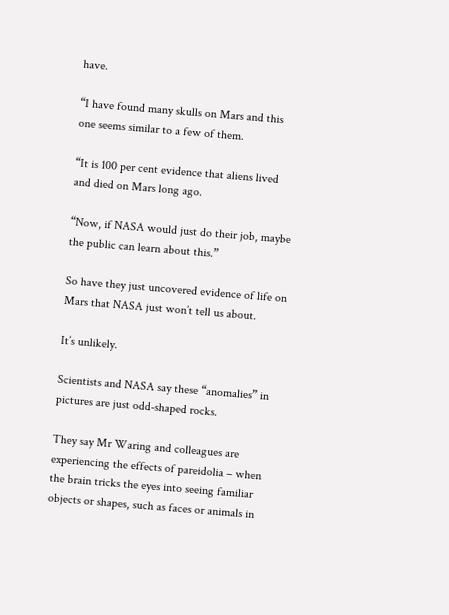have.

“I have found many skulls on Mars and this one seems similar to a few of them.

“It is 100 per cent evidence that aliens lived and died on Mars long ago.

“Now, if NASA would just do their job, maybe the public can learn about this.”

So have they just uncovered evidence of life on Mars that NASA just won’t tell us about.

It’s unlikely.

Scientists and NASA say these “anomalies” in pictures are just odd-shaped rocks.

They say Mr Waring and colleagues are experiencing the effects of pareidolia – when the brain tricks the eyes into seeing familiar objects or shapes, such as faces or animals in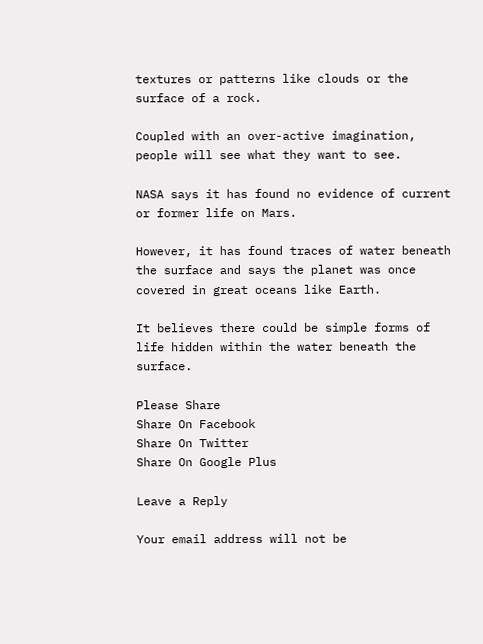textures or patterns like clouds or the surface of a rock.

Coupled with an over-active imagination, people will see what they want to see.

NASA says it has found no evidence of current or former life on Mars.

However, it has found traces of water beneath the surface and says the planet was once covered in great oceans like Earth.

It believes there could be simple forms of life hidden within the water beneath the surface.

Please Share
Share On Facebook
Share On Twitter
Share On Google Plus

Leave a Reply

Your email address will not be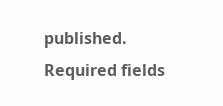published. Required fields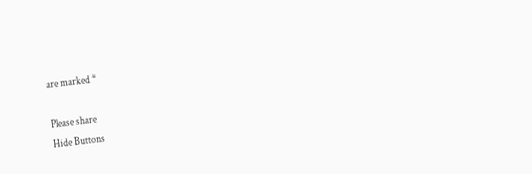are marked *

Please share
Hide Buttons